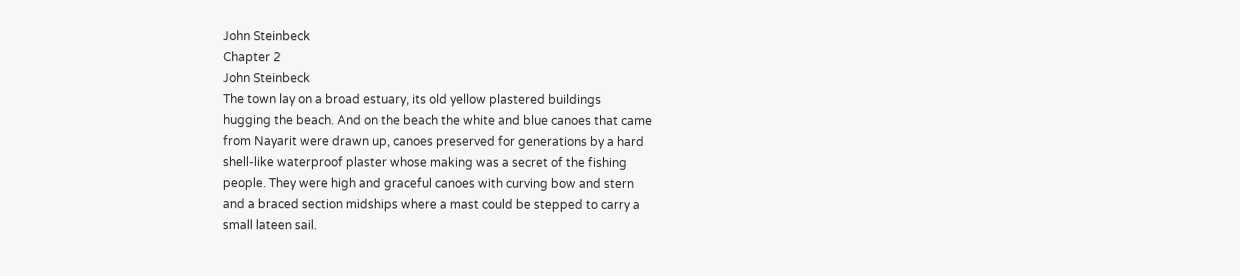John Steinbeck
Chapter 2
John Steinbeck
The town lay on a broad estuary, its old yellow plastered buildings
hugging the beach. And on the beach the white and blue canoes that came
from Nayarit were drawn up, canoes preserved for generations by a hard
shell-like waterproof plaster whose making was a secret of the fishing
people. They were high and graceful canoes with curving bow and stern
and a braced section midships where a mast could be stepped to carry a
small lateen sail.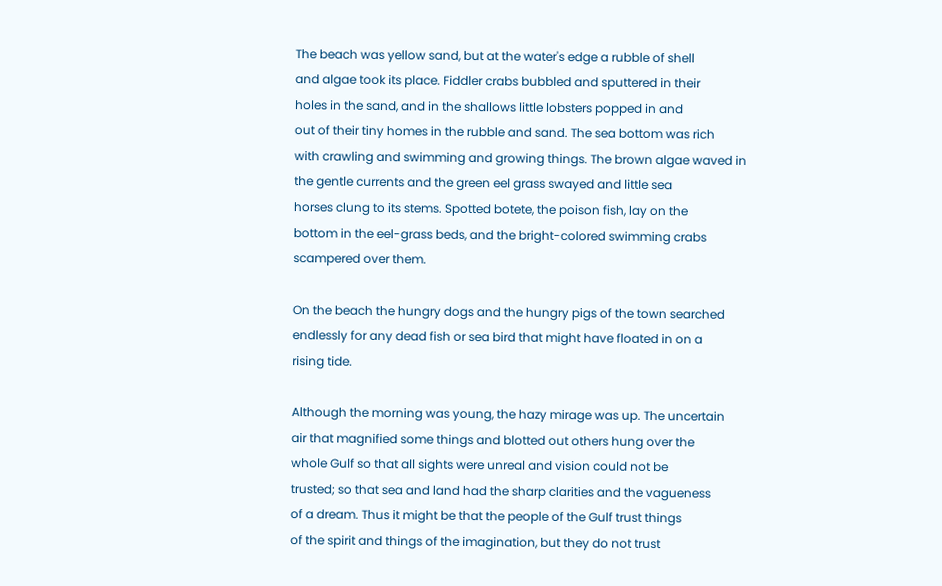The beach was yellow sand, but at the water's edge a rubble of shell
and algae took its place. Fiddler crabs bubbled and sputtered in their
holes in the sand, and in the shallows little lobsters popped in and
out of their tiny homes in the rubble and sand. The sea bottom was rich
with crawling and swimming and growing things. The brown algae waved in
the gentle currents and the green eel grass swayed and little sea
horses clung to its stems. Spotted botete, the poison fish, lay on the
bottom in the eel-grass beds, and the bright-colored swimming crabs
scampered over them.

On the beach the hungry dogs and the hungry pigs of the town searched
endlessly for any dead fish or sea bird that might have floated in on a
rising tide.

Although the morning was young, the hazy mirage was up. The uncertain
air that magnified some things and blotted out others hung over the
whole Gulf so that all sights were unreal and vision could not be
trusted; so that sea and land had the sharp clarities and the vagueness
of a dream. Thus it might be that the people of the Gulf trust things
of the spirit and things of the imagination, but they do not trust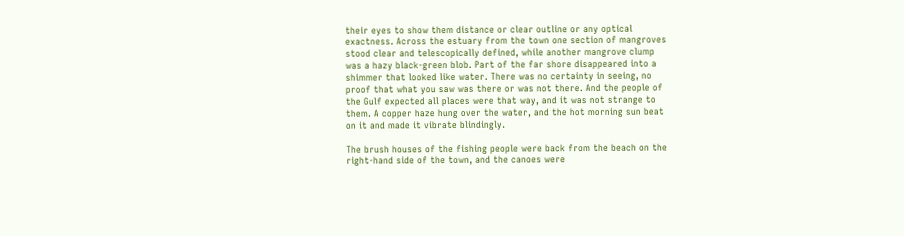their eyes to show them distance or clear outline or any optical
exactness. Across the estuary from the town one section of mangroves
stood clear and telescopically defined, while another mangrove clump
was a hazy black-green blob. Part of the far shore disappeared into a
shimmer that looked like water. There was no certainty in seeing, no
proof that what you saw was there or was not there. And the people of
the Gulf expected all places were that way, and it was not strange to
them. A copper haze hung over the water, and the hot morning sun beat
on it and made it vibrate blindingly.

The brush houses of the fishing people were back from the beach on the
right-hand side of the town, and the canoes were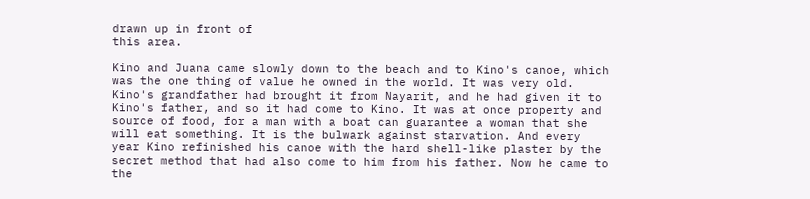drawn up in front of
this area.

Kino and Juana came slowly down to the beach and to Kino's canoe, which
was the one thing of value he owned in the world. It was very old.
Kino's grandfather had brought it from Nayarit, and he had given it to
Kino's father, and so it had come to Kino. It was at once property and
source of food, for a man with a boat can guarantee a woman that she
will eat something. It is the bulwark against starvation. And every
year Kino refinished his canoe with the hard shell-like plaster by the
secret method that had also come to him from his father. Now he came to
the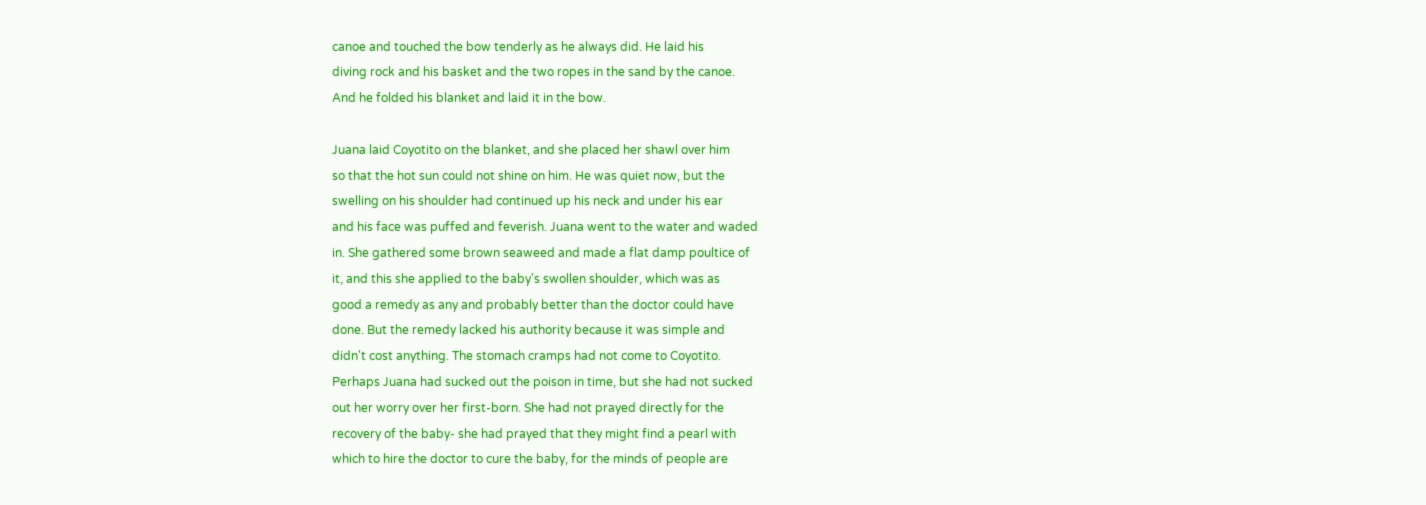canoe and touched the bow tenderly as he always did. He laid his
diving rock and his basket and the two ropes in the sand by the canoe.
And he folded his blanket and laid it in the bow.

Juana laid Coyotito on the blanket, and she placed her shawl over him
so that the hot sun could not shine on him. He was quiet now, but the
swelling on his shoulder had continued up his neck and under his ear
and his face was puffed and feverish. Juana went to the water and waded
in. She gathered some brown seaweed and made a flat damp poultice of
it, and this she applied to the baby's swollen shoulder, which was as
good a remedy as any and probably better than the doctor could have
done. But the remedy lacked his authority because it was simple and
didn't cost anything. The stomach cramps had not come to Coyotito.
Perhaps Juana had sucked out the poison in time, but she had not sucked
out her worry over her first-born. She had not prayed directly for the
recovery of the baby- she had prayed that they might find a pearl with
which to hire the doctor to cure the baby, for the minds of people are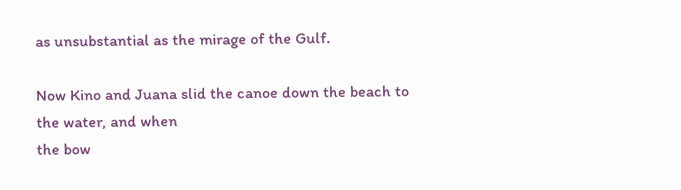as unsubstantial as the mirage of the Gulf.

Now Kino and Juana slid the canoe down the beach to the water, and when
the bow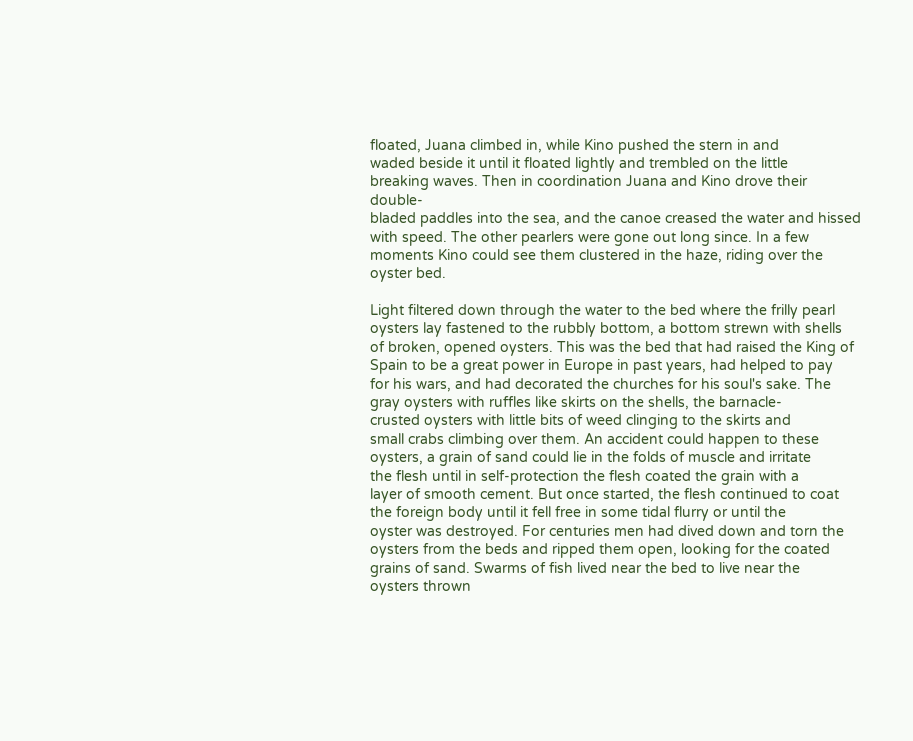floated, Juana climbed in, while Kino pushed the stern in and
waded beside it until it floated lightly and trembled on the little
breaking waves. Then in coordination Juana and Kino drove their double-
bladed paddles into the sea, and the canoe creased the water and hissed
with speed. The other pearlers were gone out long since. In a few
moments Kino could see them clustered in the haze, riding over the
oyster bed.

Light filtered down through the water to the bed where the frilly pearl
oysters lay fastened to the rubbly bottom, a bottom strewn with shells
of broken, opened oysters. This was the bed that had raised the King of
Spain to be a great power in Europe in past years, had helped to pay
for his wars, and had decorated the churches for his soul's sake. The
gray oysters with ruffles like skirts on the shells, the barnacle-
crusted oysters with little bits of weed clinging to the skirts and
small crabs climbing over them. An accident could happen to these
oysters, a grain of sand could lie in the folds of muscle and irritate
the flesh until in self-protection the flesh coated the grain with a
layer of smooth cement. But once started, the flesh continued to coat
the foreign body until it fell free in some tidal flurry or until the
oyster was destroyed. For centuries men had dived down and torn the
oysters from the beds and ripped them open, looking for the coated
grains of sand. Swarms of fish lived near the bed to live near the
oysters thrown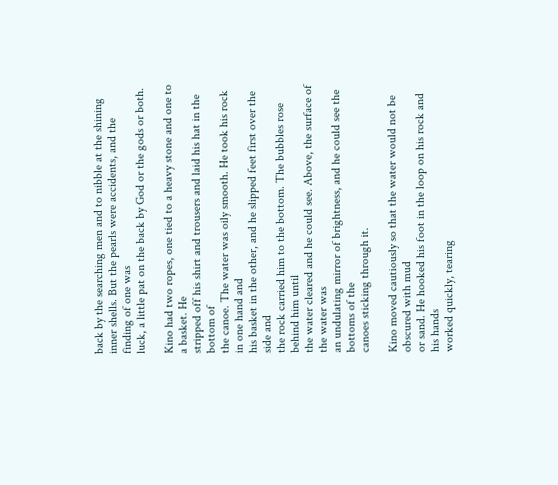back by the searching men and to nibble at the shining
inner shells. But the pearls were accidents, and the finding of one was
luck, a little pat on the back by God or the gods or both.

Kino had two ropes, one tied to a heavy stone and one to a basket. He
stripped off his shirt and trousers and laid his hat in the bottom of
the canoe. The water was oily smooth. He took his rock in one hand and
his basket in the other, and he slipped feet first over the side and
the rock carried him to the bottom. The bubbles rose behind him until
the water cleared and he could see. Above, the surface of the water was
an undulating mirror of brightness, and he could see the bottoms of the
canoes sticking through it.

Kino moved cautiously so that the water would not be obscured with mud
or sand. He hooked his foot in the loop on his rock and his hands
worked quickly, tearing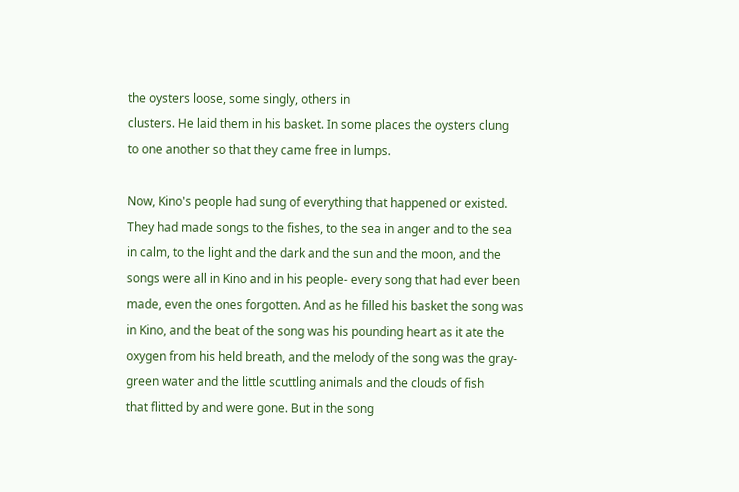the oysters loose, some singly, others in
clusters. He laid them in his basket. In some places the oysters clung
to one another so that they came free in lumps.

Now, Kino's people had sung of everything that happened or existed.
They had made songs to the fishes, to the sea in anger and to the sea
in calm, to the light and the dark and the sun and the moon, and the
songs were all in Kino and in his people- every song that had ever been
made, even the ones forgotten. And as he filled his basket the song was
in Kino, and the beat of the song was his pounding heart as it ate the
oxygen from his held breath, and the melody of the song was the gray-
green water and the little scuttling animals and the clouds of fish
that flitted by and were gone. But in the song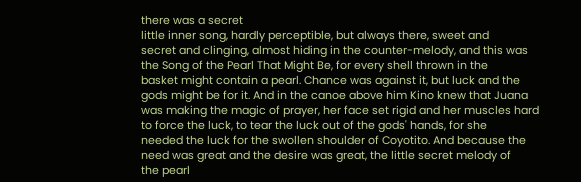there was a secret
little inner song, hardly perceptible, but always there, sweet and
secret and clinging, almost hiding in the counter-melody, and this was
the Song of the Pearl That Might Be, for every shell thrown in the
basket might contain a pearl. Chance was against it, but luck and the
gods might be for it. And in the canoe above him Kino knew that Juana
was making the magic of prayer, her face set rigid and her muscles hard
to force the luck, to tear the luck out of the gods' hands, for she
needed the luck for the swollen shoulder of Coyotito. And because the
need was great and the desire was great, the little secret melody of
the pearl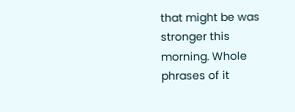that might be was stronger this morning. Whole phrases of it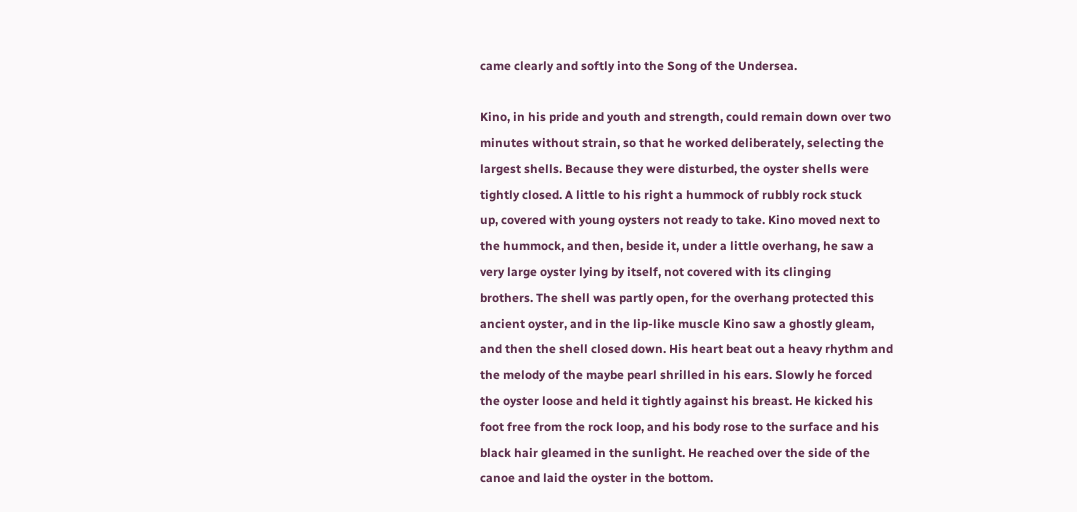came clearly and softly into the Song of the Undersea.

Kino, in his pride and youth and strength, could remain down over two
minutes without strain, so that he worked deliberately, selecting the
largest shells. Because they were disturbed, the oyster shells were
tightly closed. A little to his right a hummock of rubbly rock stuck
up, covered with young oysters not ready to take. Kino moved next to
the hummock, and then, beside it, under a little overhang, he saw a
very large oyster lying by itself, not covered with its clinging
brothers. The shell was partly open, for the overhang protected this
ancient oyster, and in the lip-like muscle Kino saw a ghostly gleam,
and then the shell closed down. His heart beat out a heavy rhythm and
the melody of the maybe pearl shrilled in his ears. Slowly he forced
the oyster loose and held it tightly against his breast. He kicked his
foot free from the rock loop, and his body rose to the surface and his
black hair gleamed in the sunlight. He reached over the side of the
canoe and laid the oyster in the bottom.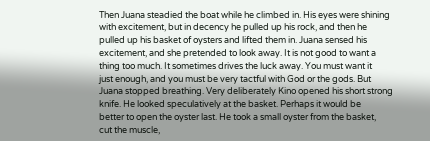Then Juana steadied the boat while he climbed in. His eyes were shining
with excitement, but in decency he pulled up his rock, and then he
pulled up his basket of oysters and lifted them in. Juana sensed his
excitement, and she pretended to look away. It is not good to want a
thing too much. It sometimes drives the luck away. You must want it
just enough, and you must be very tactful with God or the gods. But
Juana stopped breathing. Very deliberately Kino opened his short strong
knife. He looked speculatively at the basket. Perhaps it would be
better to open the oyster last. He took a small oyster from the basket,
cut the muscle,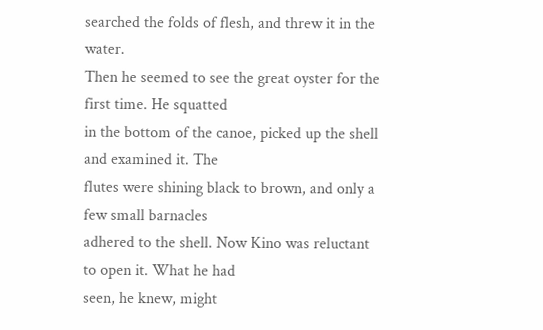searched the folds of flesh, and threw it in the water.
Then he seemed to see the great oyster for the first time. He squatted
in the bottom of the canoe, picked up the shell and examined it. The
flutes were shining black to brown, and only a few small barnacles
adhered to the shell. Now Kino was reluctant to open it. What he had
seen, he knew, might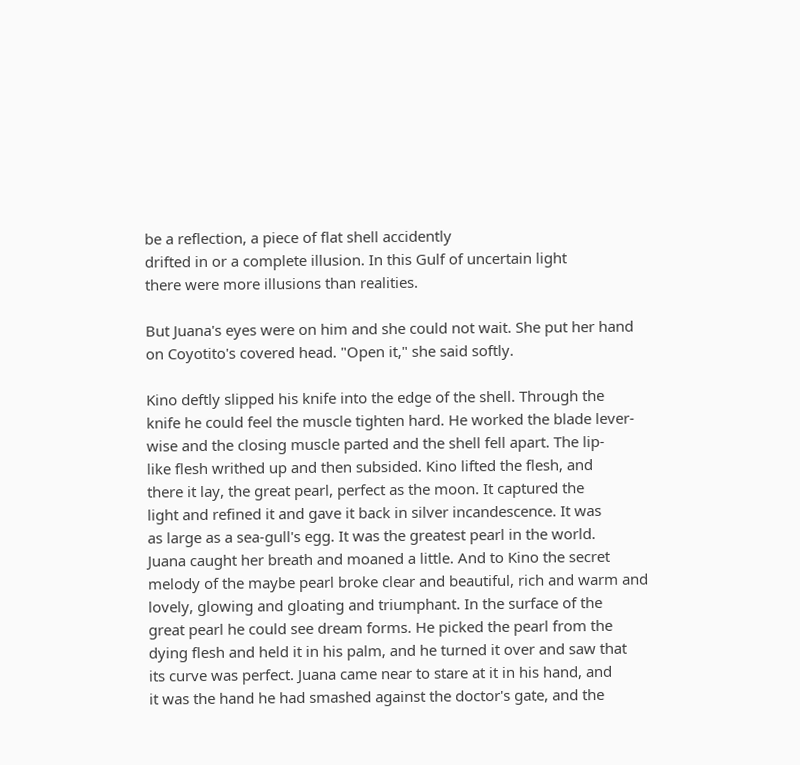be a reflection, a piece of flat shell accidently
drifted in or a complete illusion. In this Gulf of uncertain light
there were more illusions than realities.

But Juana's eyes were on him and she could not wait. She put her hand
on Coyotito's covered head. "Open it," she said softly.

Kino deftly slipped his knife into the edge of the shell. Through the
knife he could feel the muscle tighten hard. He worked the blade lever-
wise and the closing muscle parted and the shell fell apart. The lip-
like flesh writhed up and then subsided. Kino lifted the flesh, and
there it lay, the great pearl, perfect as the moon. It captured the
light and refined it and gave it back in silver incandescence. It was
as large as a sea-gull's egg. It was the greatest pearl in the world.
Juana caught her breath and moaned a little. And to Kino the secret
melody of the maybe pearl broke clear and beautiful, rich and warm and
lovely, glowing and gloating and triumphant. In the surface of the
great pearl he could see dream forms. He picked the pearl from the
dying flesh and held it in his palm, and he turned it over and saw that
its curve was perfect. Juana came near to stare at it in his hand, and
it was the hand he had smashed against the doctor's gate, and the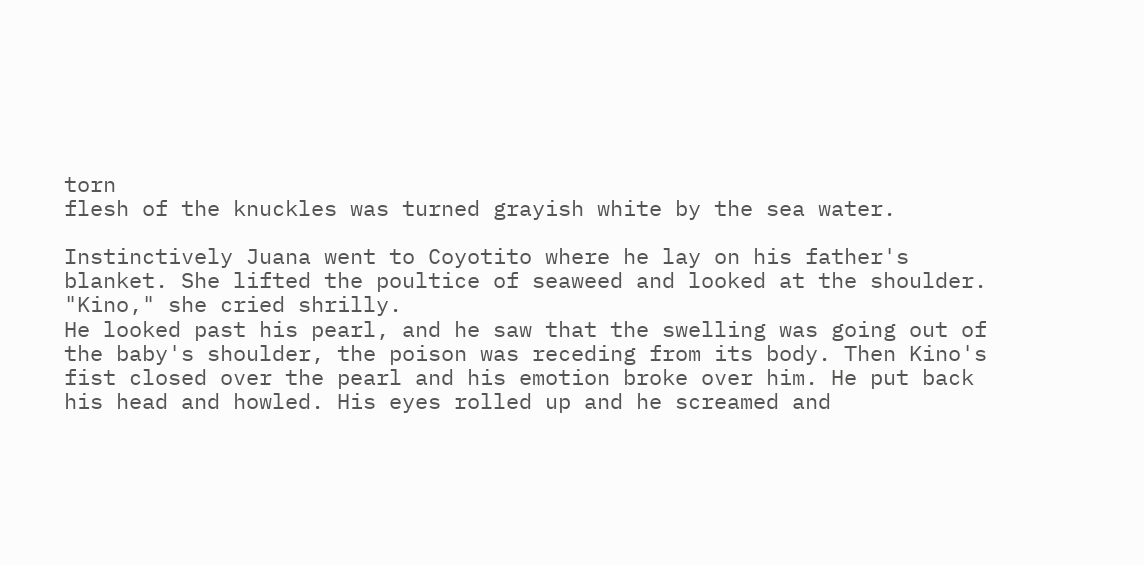torn
flesh of the knuckles was turned grayish white by the sea water.

Instinctively Juana went to Coyotito where he lay on his father's
blanket. She lifted the poultice of seaweed and looked at the shoulder.
"Kino," she cried shrilly.
He looked past his pearl, and he saw that the swelling was going out of
the baby's shoulder, the poison was receding from its body. Then Kino's
fist closed over the pearl and his emotion broke over him. He put back
his head and howled. His eyes rolled up and he screamed and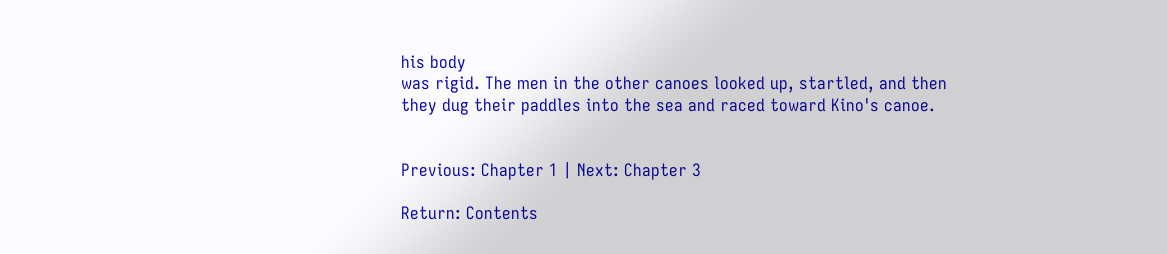his body
was rigid. The men in the other canoes looked up, startled, and then
they dug their paddles into the sea and raced toward Kino's canoe.


Previous: Chapter 1 | Next: Chapter 3

Return: Contents